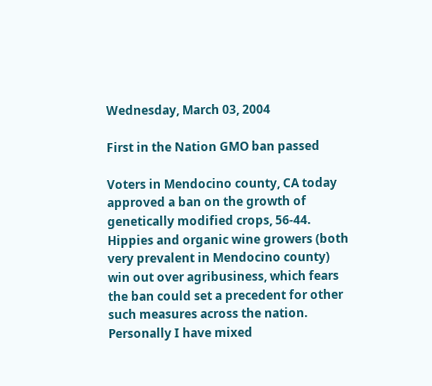Wednesday, March 03, 2004

First in the Nation GMO ban passed

Voters in Mendocino county, CA today approved a ban on the growth of genetically modified crops, 56-44. Hippies and organic wine growers (both very prevalent in Mendocino county) win out over agribusiness, which fears the ban could set a precedent for other such measures across the nation. Personally I have mixed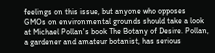feelings on this issue, but anyone who opposes GMOs on environmental grounds should take a look at Michael Pollan's book The Botany of Desire. Pollan, a gardener and amateur botanist, has serious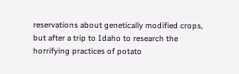reservations about genetically modified crops, but after a trip to Idaho to research the horrifying practices of potato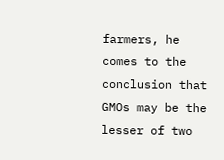farmers, he comes to the conclusion that GMOs may be the lesser of two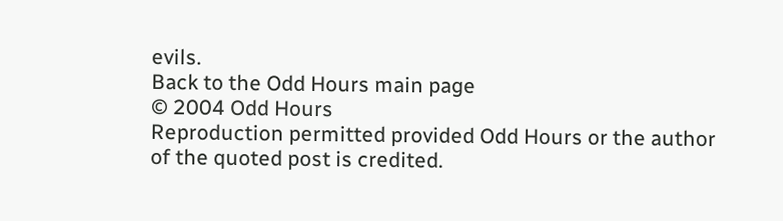evils.
Back to the Odd Hours main page
© 2004 Odd Hours
Reproduction permitted provided Odd Hours or the author of the quoted post is credited.